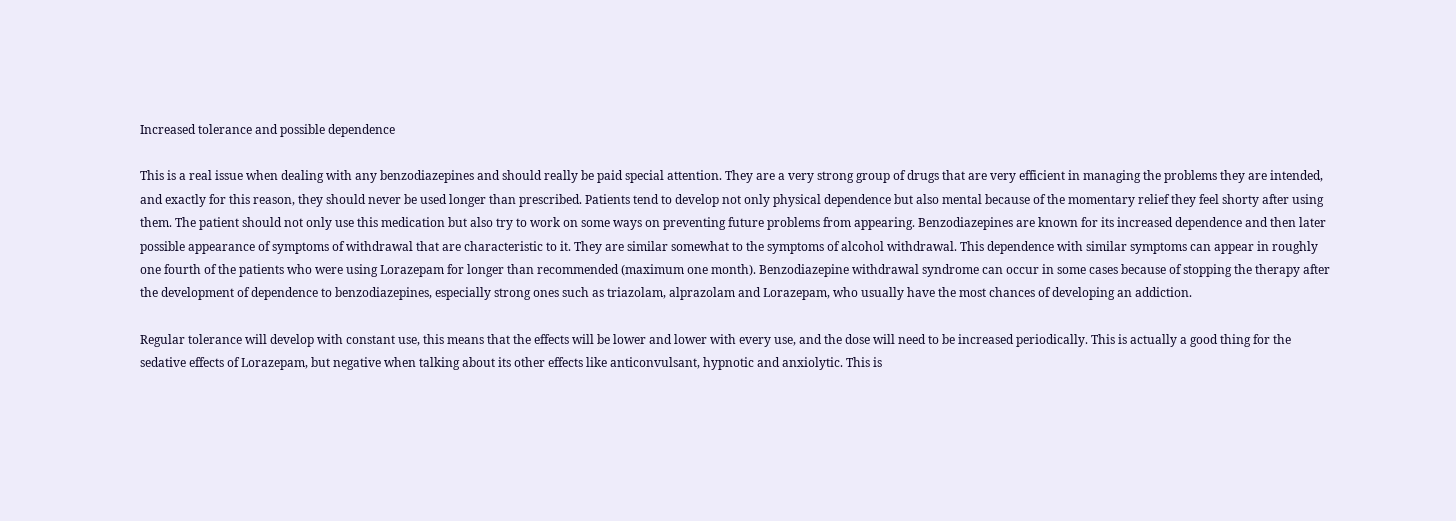Increased tolerance and possible dependence

This is a real issue when dealing with any benzodiazepines and should really be paid special attention. They are a very strong group of drugs that are very efficient in managing the problems they are intended, and exactly for this reason, they should never be used longer than prescribed. Patients tend to develop not only physical dependence but also mental because of the momentary relief they feel shorty after using them. The patient should not only use this medication but also try to work on some ways on preventing future problems from appearing. Benzodiazepines are known for its increased dependence and then later possible appearance of symptoms of withdrawal that are characteristic to it. They are similar somewhat to the symptoms of alcohol withdrawal. This dependence with similar symptoms can appear in roughly one fourth of the patients who were using Lorazepam for longer than recommended (maximum one month). Benzodiazepine withdrawal syndrome can occur in some cases because of stopping the therapy after the development of dependence to benzodiazepines, especially strong ones such as triazolam, alprazolam and Lorazepam, who usually have the most chances of developing an addiction.

Regular tolerance will develop with constant use, this means that the effects will be lower and lower with every use, and the dose will need to be increased periodically. This is actually a good thing for the sedative effects of Lorazepam, but negative when talking about its other effects like anticonvulsant, hypnotic and anxiolytic. This is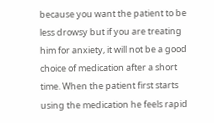because you want the patient to be less drowsy but if you are treating him for anxiety, it will not be a good choice of medication after a short time. When the patient first starts using the medication he feels rapid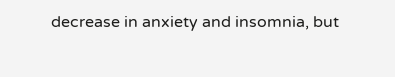decrease in anxiety and insomnia, but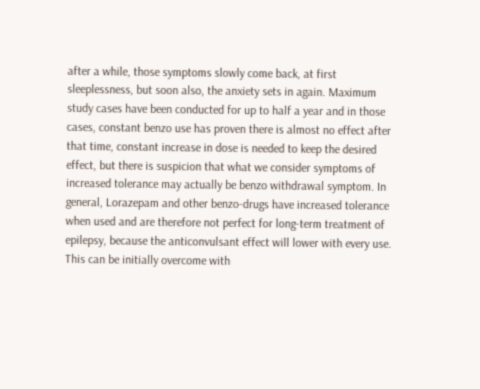after a while, those symptoms slowly come back, at first sleeplessness, but soon also, the anxiety sets in again. Maximum study cases have been conducted for up to half a year and in those cases, constant benzo use has proven there is almost no effect after that time, constant increase in dose is needed to keep the desired effect, but there is suspicion that what we consider symptoms of increased tolerance may actually be benzo withdrawal symptom. In general, Lorazepam and other benzo-drugs have increased tolerance when used and are therefore not perfect for long-term treatment of epilepsy, because the anticonvulsant effect will lower with every use. This can be initially overcome with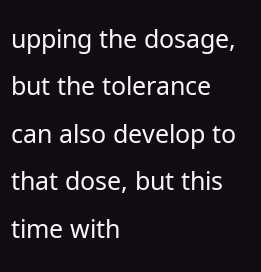upping the dosage, but the tolerance can also develop to that dose, but this time with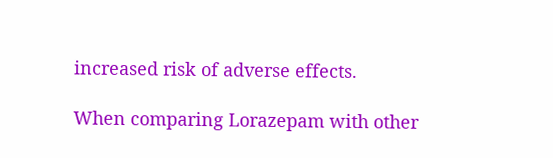increased risk of adverse effects.

When comparing Lorazepam with other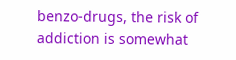benzo-drugs, the risk of addiction is somewhat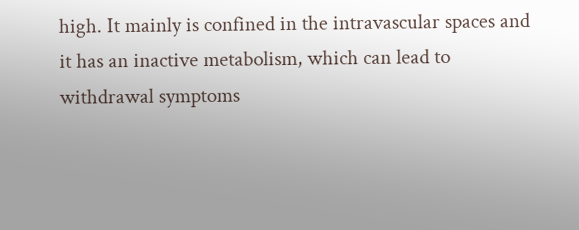high. It mainly is confined in the intravascular spaces and it has an inactive metabolism, which can lead to withdrawal symptoms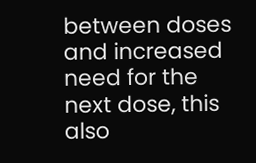between doses and increased need for the next dose, this also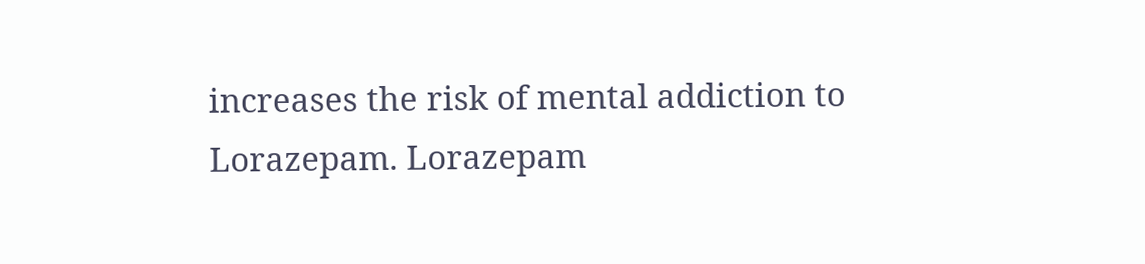increases the risk of mental addiction to Lorazepam. Lorazepam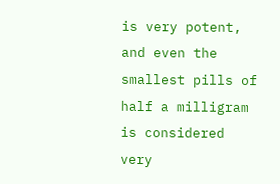is very potent, and even the smallest pills of half a milligram is considered very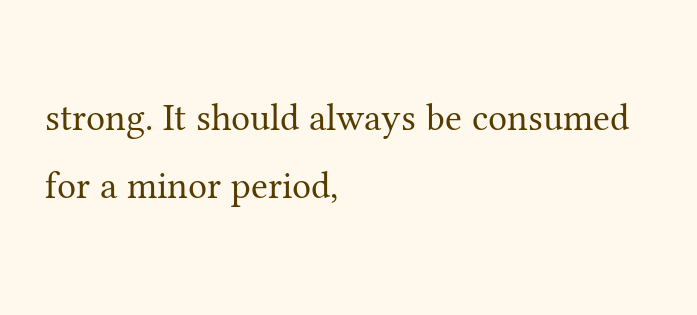strong. It should always be consumed for a minor period,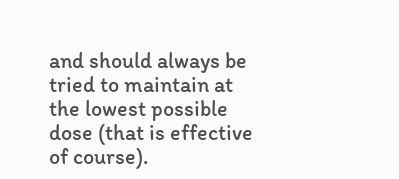and should always be tried to maintain at the lowest possible dose (that is effective of course).